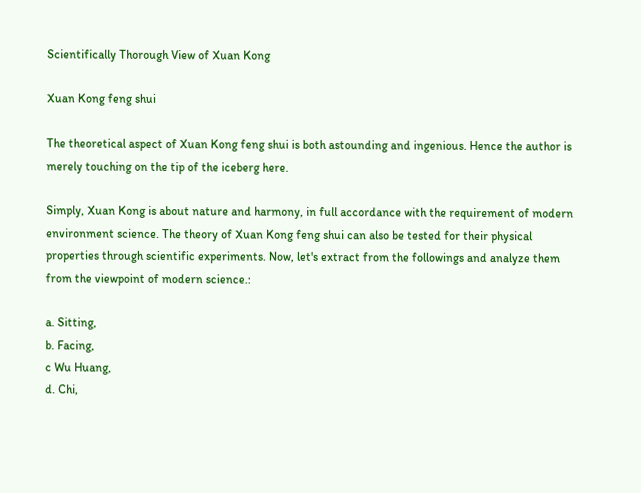Scientifically Thorough View of Xuan Kong

Xuan Kong feng shui

The theoretical aspect of Xuan Kong feng shui is both astounding and ingenious. Hence the author is merely touching on the tip of the iceberg here.

Simply, Xuan Kong is about nature and harmony, in full accordance with the requirement of modern environment science. The theory of Xuan Kong feng shui can also be tested for their physical properties through scientific experiments. Now, let's extract from the followings and analyze them from the viewpoint of modern science.:

a. Sitting,
b. Facing,
c Wu Huang,
d. Chi,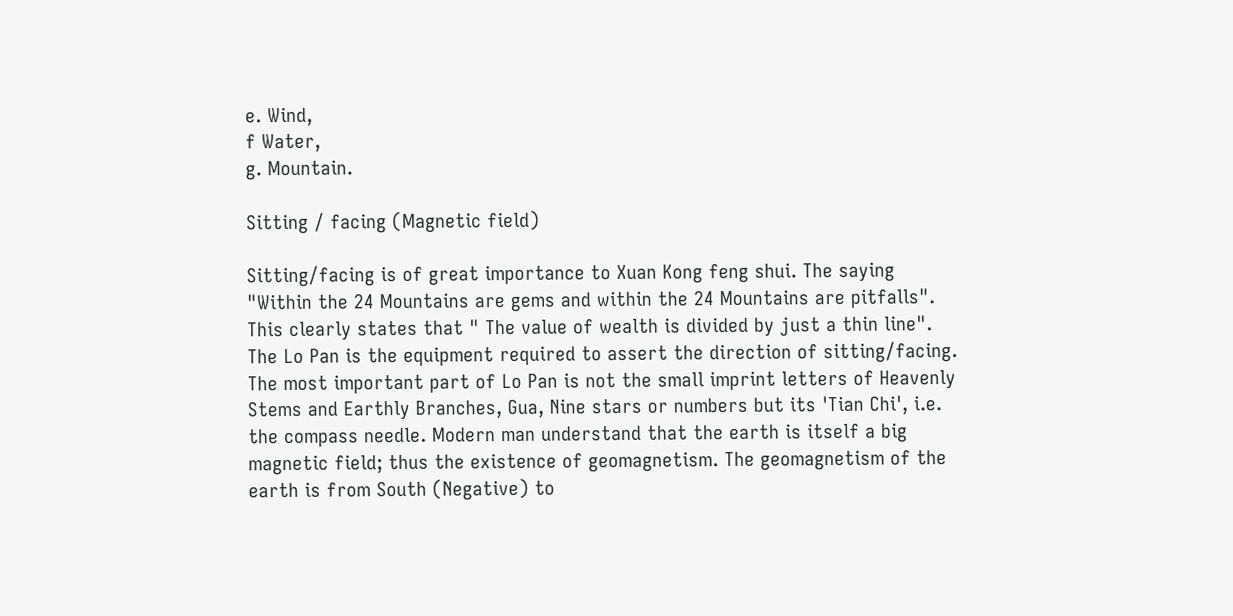e. Wind,
f Water,
g. Mountain.

Sitting / facing (Magnetic field)

Sitting/facing is of great importance to Xuan Kong feng shui. The saying "Within the 24 Mountains are gems and within the 24 Mountains are pitfalls". This clearly states that " The value of wealth is divided by just a thin line". The Lo Pan is the equipment required to assert the direction of sitting/facing. The most important part of Lo Pan is not the small imprint letters of Heavenly Stems and Earthly Branches, Gua, Nine stars or numbers but its 'Tian Chi', i.e. the compass needle. Modern man understand that the earth is itself a big magnetic field; thus the existence of geomagnetism. The geomagnetism of the earth is from South (Negative) to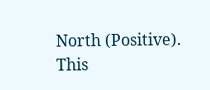North (Positive). This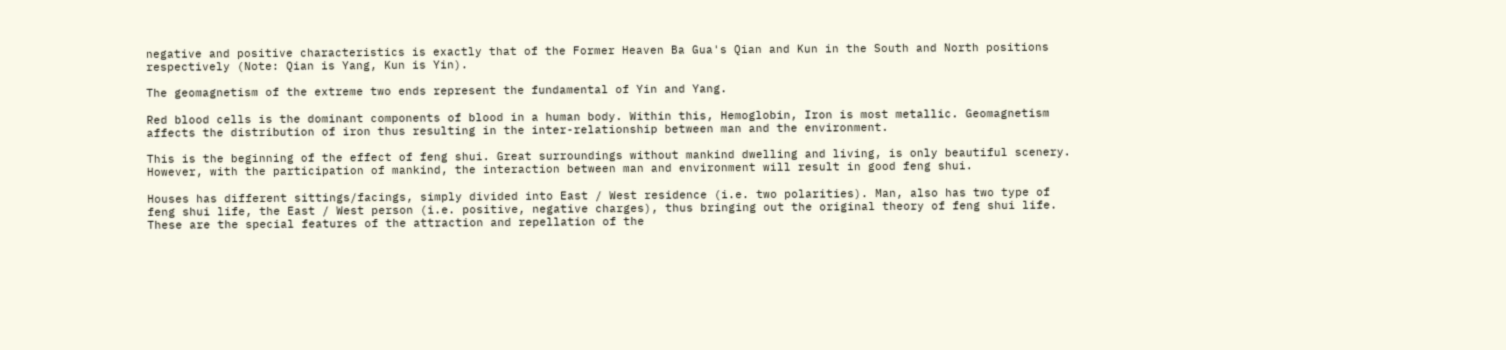negative and positive characteristics is exactly that of the Former Heaven Ba Gua's Qian and Kun in the South and North positions respectively (Note: Qian is Yang, Kun is Yin).

The geomagnetism of the extreme two ends represent the fundamental of Yin and Yang.

Red blood cells is the dominant components of blood in a human body. Within this, Hemoglobin, Iron is most metallic. Geomagnetism affects the distribution of iron thus resulting in the inter-relationship between man and the environment.

This is the beginning of the effect of feng shui. Great surroundings without mankind dwelling and living, is only beautiful scenery. However, with the participation of mankind, the interaction between man and environment will result in good feng shui.

Houses has different sittings/facings, simply divided into East / West residence (i.e. two polarities). Man, also has two type of feng shui life, the East / West person (i.e. positive, negative charges), thus bringing out the original theory of feng shui life. These are the special features of the attraction and repellation of the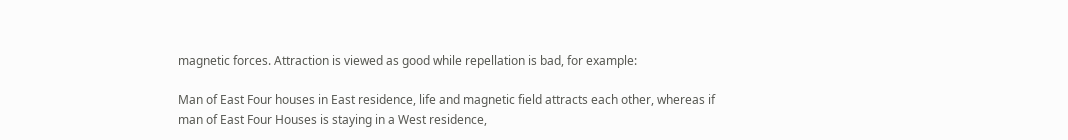magnetic forces. Attraction is viewed as good while repellation is bad, for example:

Man of East Four houses in East residence, life and magnetic field attracts each other, whereas if man of East Four Houses is staying in a West residence,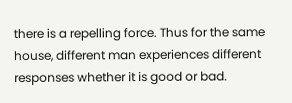there is a repelling force. Thus for the same house, different man experiences different responses whether it is good or bad.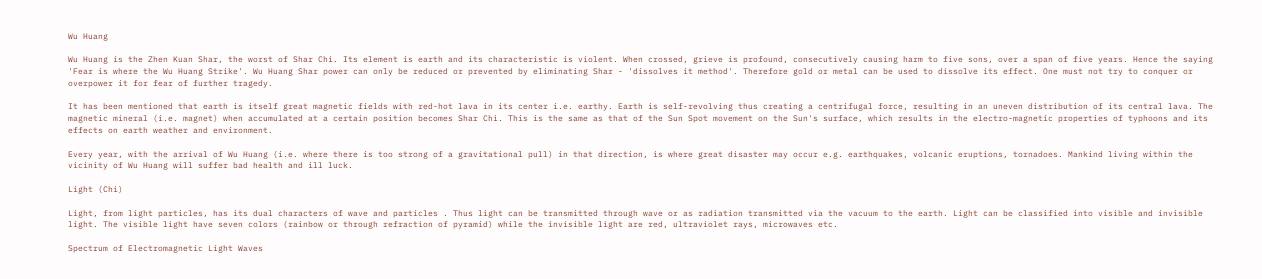Wu Huang

Wu Huang is the Zhen Kuan Shar, the worst of Shar Chi. Its element is earth and its characteristic is violent. When crossed, grieve is profound, consecutively causing harm to five sons, over a span of five years. Hence the saying 'Fear is where the Wu Huang Strike'. Wu Huang Shar power can only be reduced or prevented by eliminating Shar - 'dissolves it method'. Therefore gold or metal can be used to dissolve its effect. One must not try to conquer or overpower it for fear of further tragedy.

It has been mentioned that earth is itself great magnetic fields with red-hot lava in its center i.e. earthy. Earth is self-revolving thus creating a centrifugal force, resulting in an uneven distribution of its central lava. The magnetic mineral (i.e. magnet) when accumulated at a certain position becomes Shar Chi. This is the same as that of the Sun Spot movement on the Sun's surface, which results in the electro-magnetic properties of typhoons and its effects on earth weather and environment.

Every year, with the arrival of Wu Huang (i.e. where there is too strong of a gravitational pull) in that direction, is where great disaster may occur e.g. earthquakes, volcanic eruptions, tornadoes. Mankind living within the vicinity of Wu Huang will suffer bad health and ill luck.

Light (Chi)

Light, from light particles, has its dual characters of wave and particles . Thus light can be transmitted through wave or as radiation transmitted via the vacuum to the earth. Light can be classified into visible and invisible light. The visible light have seven colors (rainbow or through refraction of pyramid) while the invisible light are red, ultraviolet rays, microwaves etc.

Spectrum of Electromagnetic Light Waves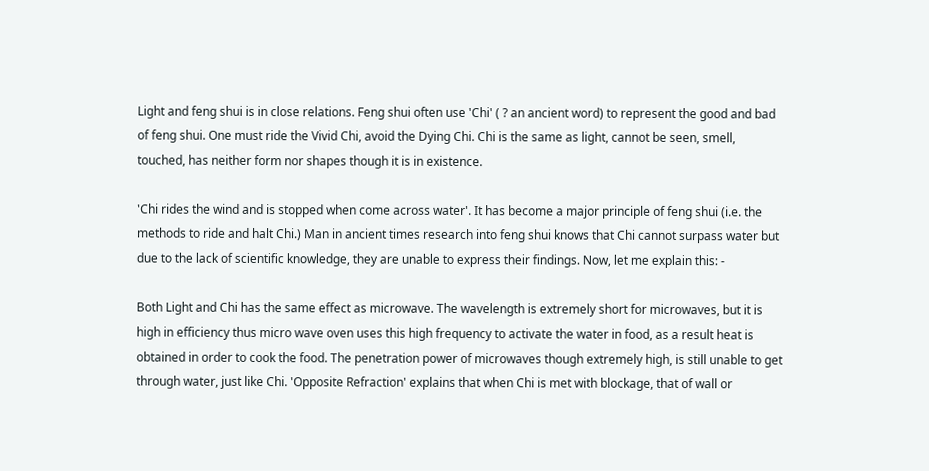Light and feng shui is in close relations. Feng shui often use 'Chi' ( ? an ancient word) to represent the good and bad of feng shui. One must ride the Vivid Chi, avoid the Dying Chi. Chi is the same as light, cannot be seen, smell, touched, has neither form nor shapes though it is in existence.

'Chi rides the wind and is stopped when come across water'. It has become a major principle of feng shui (i.e. the methods to ride and halt Chi.) Man in ancient times research into feng shui knows that Chi cannot surpass water but due to the lack of scientific knowledge, they are unable to express their findings. Now, let me explain this: -

Both Light and Chi has the same effect as microwave. The wavelength is extremely short for microwaves, but it is high in efficiency thus micro wave oven uses this high frequency to activate the water in food, as a result heat is obtained in order to cook the food. The penetration power of microwaves though extremely high, is still unable to get through water, just like Chi. 'Opposite Refraction' explains that when Chi is met with blockage, that of wall or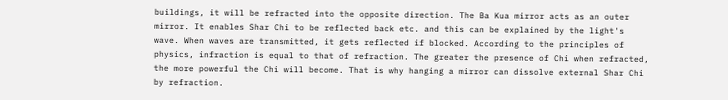buildings, it will be refracted into the opposite direction. The Ba Kua mirror acts as an outer mirror. It enables Shar Chi to be reflected back etc. and this can be explained by the light's wave. When waves are transmitted, it gets reflected if blocked. According to the principles of physics, infraction is equal to that of refraction. The greater the presence of Chi when refracted, the more powerful the Chi will become. That is why hanging a mirror can dissolve external Shar Chi by refraction.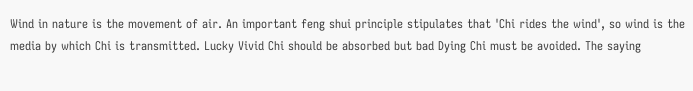Wind in nature is the movement of air. An important feng shui principle stipulates that 'Chi rides the wind', so wind is the media by which Chi is transmitted. Lucky Vivid Chi should be absorbed but bad Dying Chi must be avoided. The saying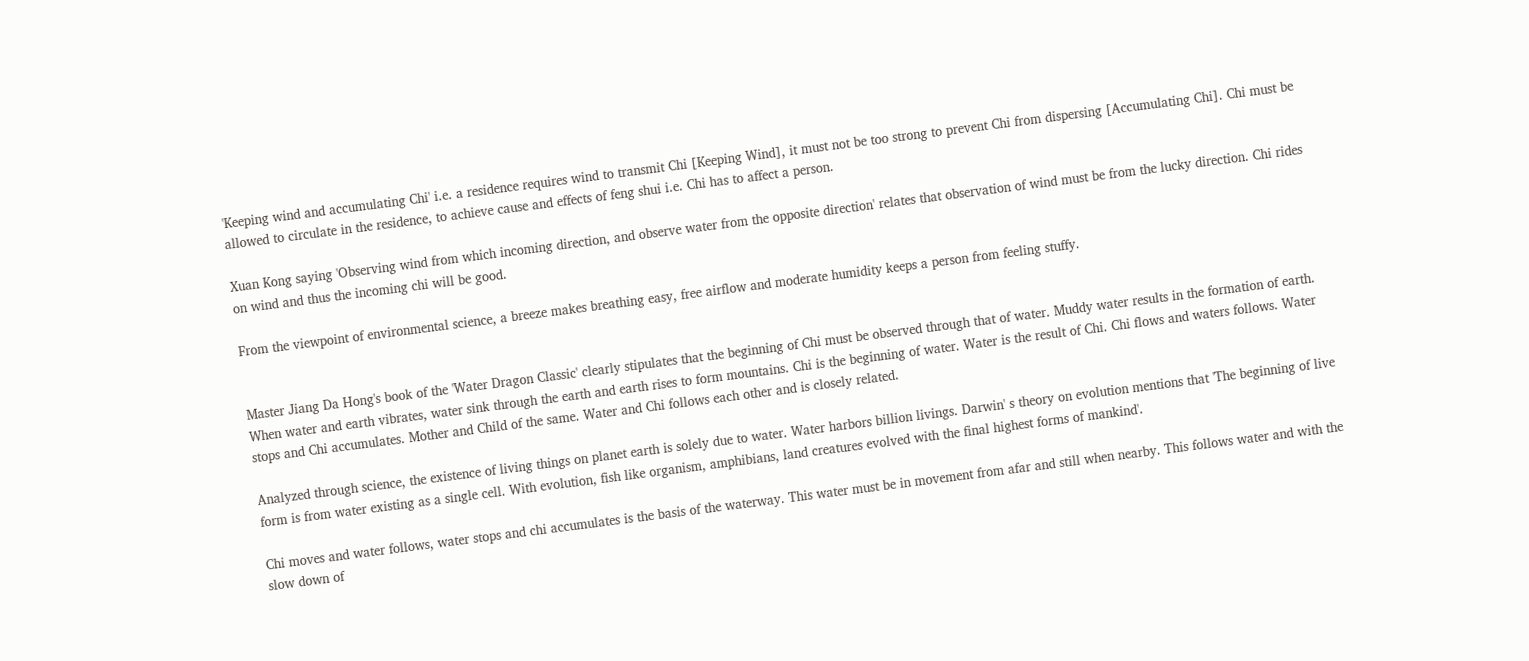'Keeping wind and accumulating Chi' i.e. a residence requires wind to transmit Chi [Keeping Wind], it must not be too strong to prevent Chi from dispersing [Accumulating Chi]. Chi must be allowed to circulate in the residence, to achieve cause and effects of feng shui i.e. Chi has to affect a person.

Xuan Kong saying 'Observing wind from which incoming direction, and observe water from the opposite direction' relates that observation of wind must be from the lucky direction. Chi rides on wind and thus the incoming chi will be good.

From the viewpoint of environmental science, a breeze makes breathing easy, free airflow and moderate humidity keeps a person from feeling stuffy.


Master Jiang Da Hong's book of the 'Water Dragon Classic' clearly stipulates that the beginning of Chi must be observed through that of water. Muddy water results in the formation of earth. When water and earth vibrates, water sink through the earth and earth rises to form mountains. Chi is the beginning of water. Water is the result of Chi. Chi flows and waters follows. Water stops and Chi accumulates. Mother and Child of the same. Water and Chi follows each other and is closely related.

Analyzed through science, the existence of living things on planet earth is solely due to water. Water harbors billion livings. Darwin' s theory on evolution mentions that 'The beginning of live form is from water existing as a single cell. With evolution, fish like organism, amphibians, land creatures evolved with the final highest forms of mankind'.

Chi moves and water follows, water stops and chi accumulates is the basis of the waterway. This water must be in movement from afar and still when nearby. This follows water and with the slow down of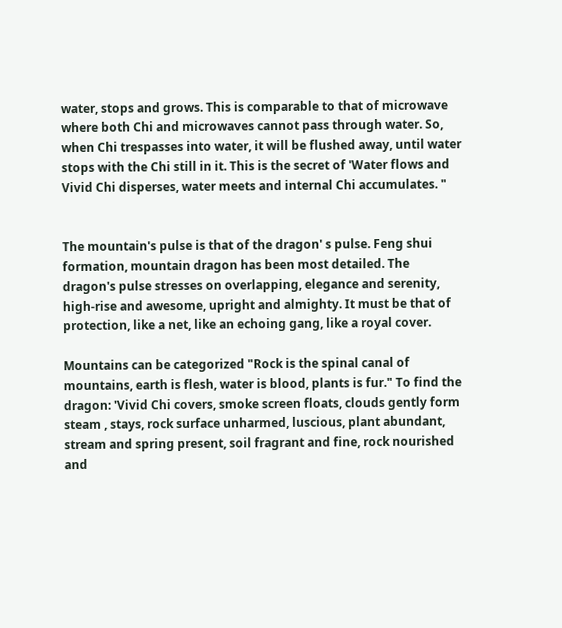water, stops and grows. This is comparable to that of microwave where both Chi and microwaves cannot pass through water. So, when Chi trespasses into water, it will be flushed away, until water stops with the Chi still in it. This is the secret of 'Water flows and Vivid Chi disperses, water meets and internal Chi accumulates. "


The mountain's pulse is that of the dragon' s pulse. Feng shui formation, mountain dragon has been most detailed. The dragon's pulse stresses on overlapping, elegance and serenity, high-rise and awesome, upright and almighty. It must be that of protection, like a net, like an echoing gang, like a royal cover.

Mountains can be categorized "Rock is the spinal canal of mountains, earth is flesh, water is blood, plants is fur." To find the dragon: 'Vivid Chi covers, smoke screen floats, clouds gently form steam , stays, rock surface unharmed, luscious, plant abundant, stream and spring present, soil fragrant and fine, rock nourished and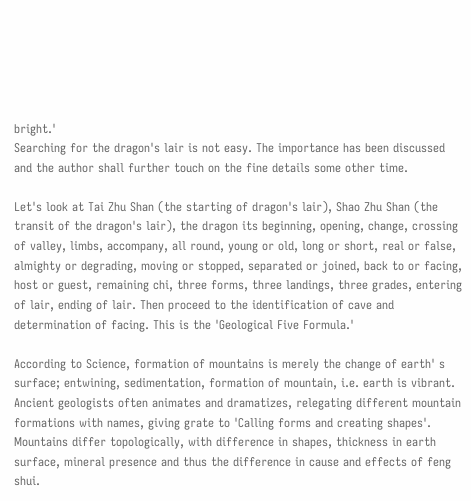bright.'
Searching for the dragon's lair is not easy. The importance has been discussed and the author shall further touch on the fine details some other time.

Let's look at Tai Zhu Shan (the starting of dragon's lair), Shao Zhu Shan (the transit of the dragon's lair), the dragon its beginning, opening, change, crossing of valley, limbs, accompany, all round, young or old, long or short, real or false, almighty or degrading, moving or stopped, separated or joined, back to or facing, host or guest, remaining chi, three forms, three landings, three grades, entering of lair, ending of lair. Then proceed to the identification of cave and determination of facing. This is the 'Geological Five Formula.'

According to Science, formation of mountains is merely the change of earth' s surface; entwining, sedimentation, formation of mountain, i.e. earth is vibrant. Ancient geologists often animates and dramatizes, relegating different mountain formations with names, giving grate to 'Calling forms and creating shapes'. Mountains differ topologically, with difference in shapes, thickness in earth surface, mineral presence and thus the difference in cause and effects of feng shui.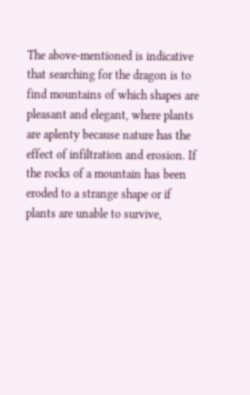The above-mentioned is indicative that searching for the dragon is to find mountains of which shapes are pleasant and elegant, where plants are aplenty because nature has the effect of infiltration and erosion. If the rocks of a mountain has been eroded to a strange shape or if plants are unable to survive,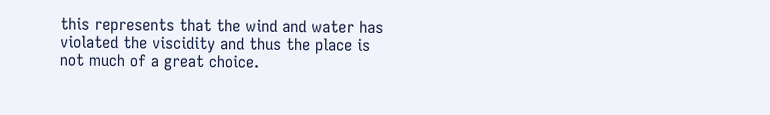this represents that the wind and water has violated the viscidity and thus the place is not much of a great choice.